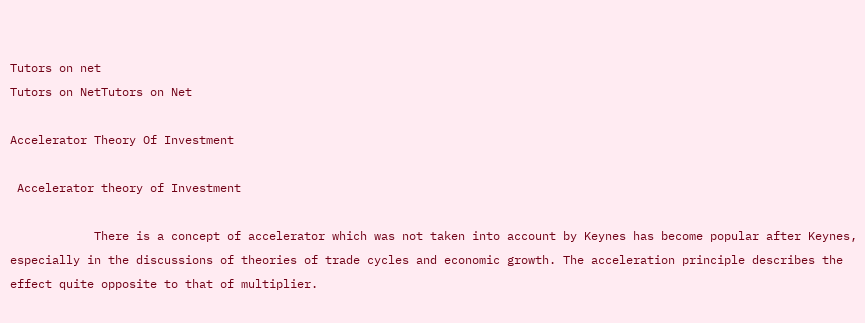Tutors on net
Tutors on NetTutors on Net

Accelerator Theory Of Investment

 Accelerator theory of Investment

            There is a concept of accelerator which was not taken into account by Keynes has become popular after Keynes, especially in the discussions of theories of trade cycles and economic growth. The acceleration principle describes the effect quite opposite to that of multiplier.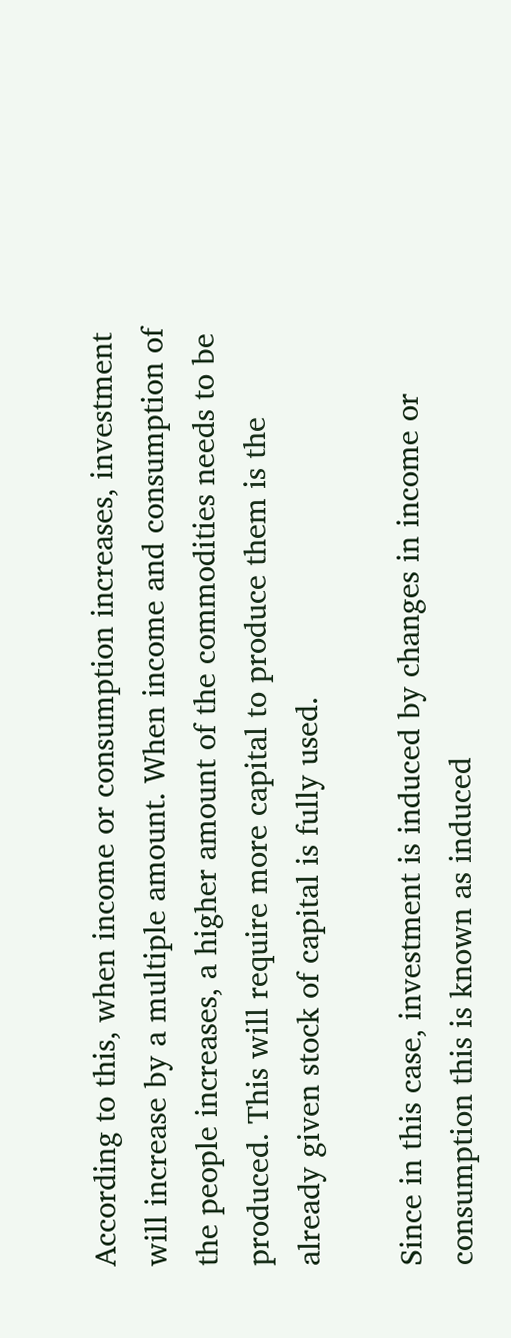According to this, when income or consumption increases, investment will increase by a multiple amount. When income and consumption of the people increases, a higher amount of the commodities needs to be produced. This will require more capital to produce them is the already given stock of capital is fully used.

Since in this case, investment is induced by changes in income or consumption this is known as induced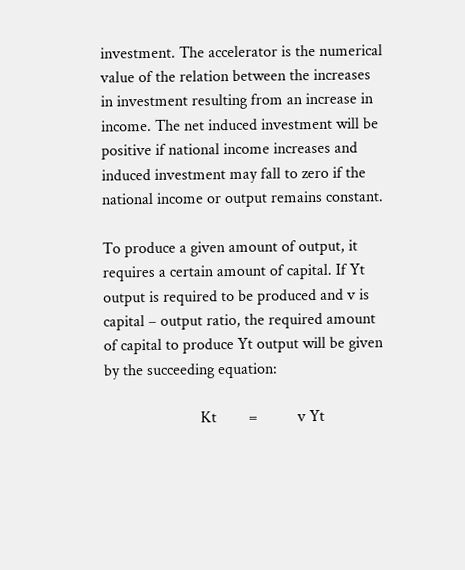investment. The accelerator is the numerical value of the relation between the increases in investment resulting from an increase in income. The net induced investment will be positive if national income increases and induced investment may fall to zero if the national income or output remains constant.

To produce a given amount of output, it requires a certain amount of capital. If Yt output is required to be produced and v is capital – output ratio, the required amount of capital to produce Yt output will be given by the succeeding equation:

                        Kt        =          v Yt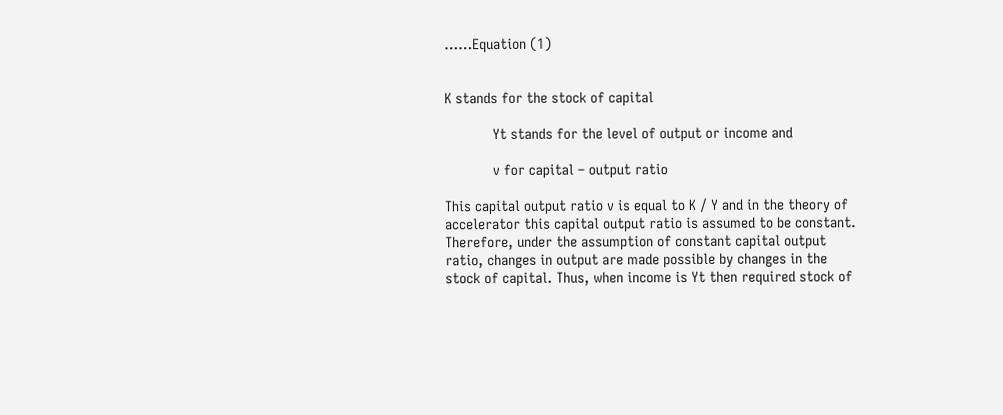……Equation (1)


K stands for the stock of capital

            Yt stands for the level of output or income and

            v for capital – output ratio

This capital output ratio v is equal to K / Y and in the theory of accelerator this capital output ratio is assumed to be constant. Therefore, under the assumption of constant capital output ratio, changes in output are made possible by changes in the stock of capital. Thus, when income is Yt then required stock of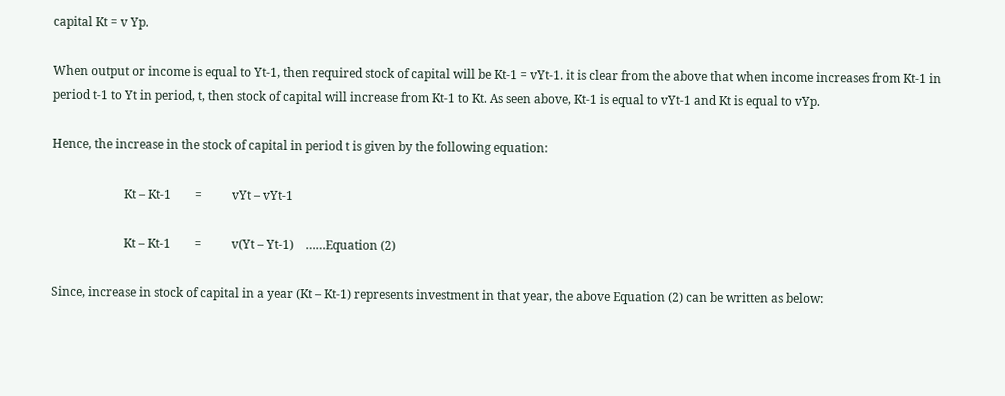capital Kt = v Yp.

When output or income is equal to Yt-1, then required stock of capital will be Kt-1 = vYt-1. it is clear from the above that when income increases from Kt-1 in period t-1 to Yt in period, t, then stock of capital will increase from Kt-1 to Kt. As seen above, Kt-1 is equal to vYt-1 and Kt is equal to vYp.

Hence, the increase in the stock of capital in period t is given by the following equation:

                        Kt – Kt-1        =          vYt – vYt-1

                        Kt – Kt-1        =          v(Yt – Yt-1)    ……Equation (2)

Since, increase in stock of capital in a year (Kt – Kt-1) represents investment in that year, the above Equation (2) can be written as below: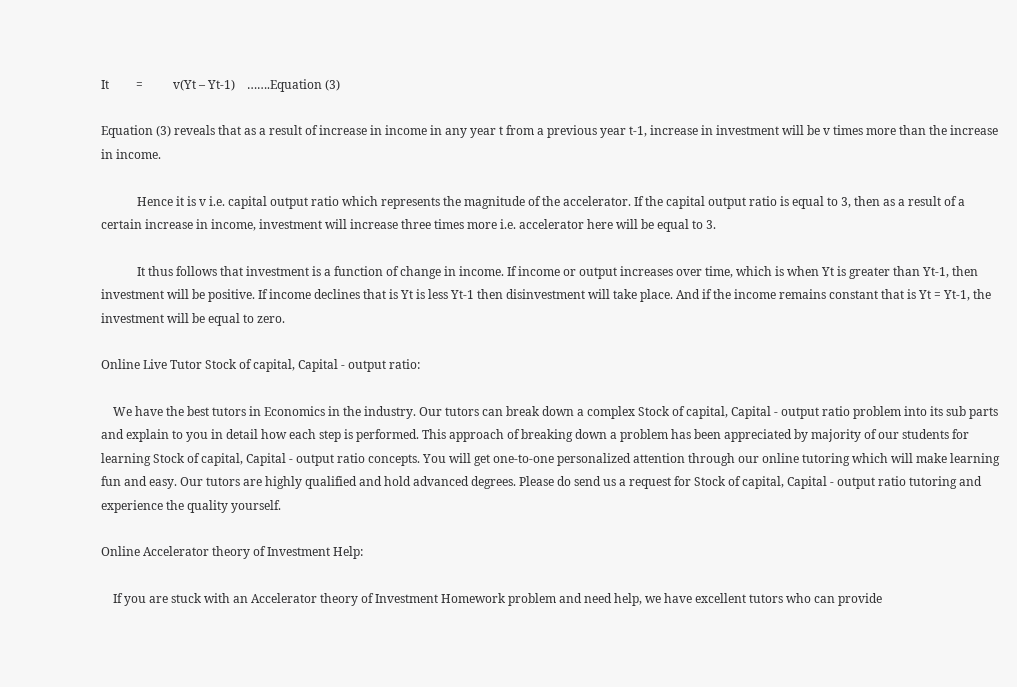It         =          v(Yt – Yt-1)    …….Equation (3)

Equation (3) reveals that as a result of increase in income in any year t from a previous year t-1, increase in investment will be v times more than the increase in income.

            Hence it is v i.e. capital output ratio which represents the magnitude of the accelerator. If the capital output ratio is equal to 3, then as a result of a certain increase in income, investment will increase three times more i.e. accelerator here will be equal to 3.

            It thus follows that investment is a function of change in income. If income or output increases over time, which is when Yt is greater than Yt-1, then investment will be positive. If income declines that is Yt is less Yt-1 then disinvestment will take place. And if the income remains constant that is Yt = Yt-1, the investment will be equal to zero.

Online Live Tutor Stock of capital, Capital - output ratio:

    We have the best tutors in Economics in the industry. Our tutors can break down a complex Stock of capital, Capital - output ratio problem into its sub parts and explain to you in detail how each step is performed. This approach of breaking down a problem has been appreciated by majority of our students for learning Stock of capital, Capital - output ratio concepts. You will get one-to-one personalized attention through our online tutoring which will make learning fun and easy. Our tutors are highly qualified and hold advanced degrees. Please do send us a request for Stock of capital, Capital - output ratio tutoring and experience the quality yourself.

Online Accelerator theory of Investment Help:

    If you are stuck with an Accelerator theory of Investment Homework problem and need help, we have excellent tutors who can provide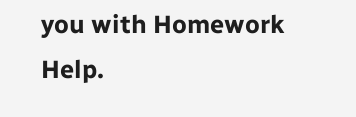you with Homework Help.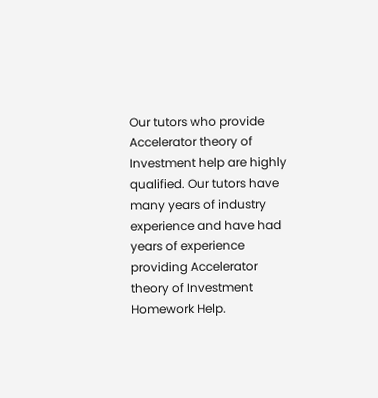Our tutors who provide Accelerator theory of Investment help are highly qualified. Our tutors have many years of industry experience and have had years of experience providing Accelerator theory of Investment Homework Help.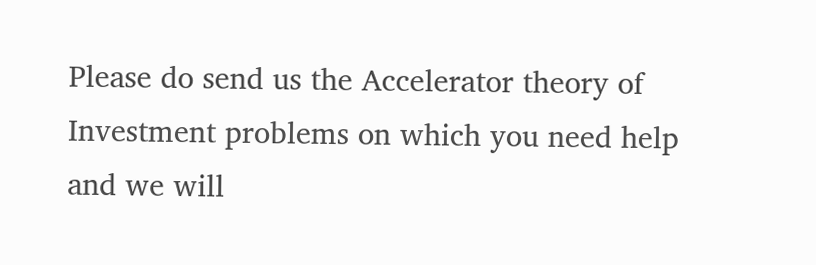Please do send us the Accelerator theory of Investment problems on which you need help and we will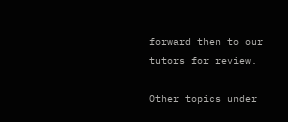forward then to our tutors for review.

Other topics under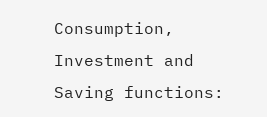Consumption, Investment and Saving functions: